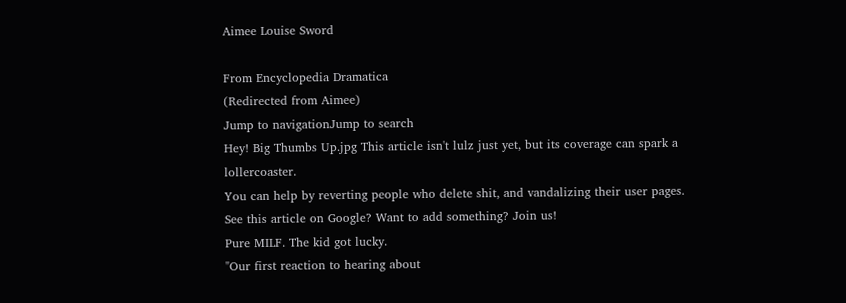Aimee Louise Sword

From Encyclopedia Dramatica
(Redirected from Aimee)
Jump to navigationJump to search
Hey! Big Thumbs Up.jpg This article isn't lulz just yet, but its coverage can spark a lollercoaster.
You can help by reverting people who delete shit, and vandalizing their user pages.
See this article on Google? Want to add something? Join us!
Pure MILF. The kid got lucky.
"Our first reaction to hearing about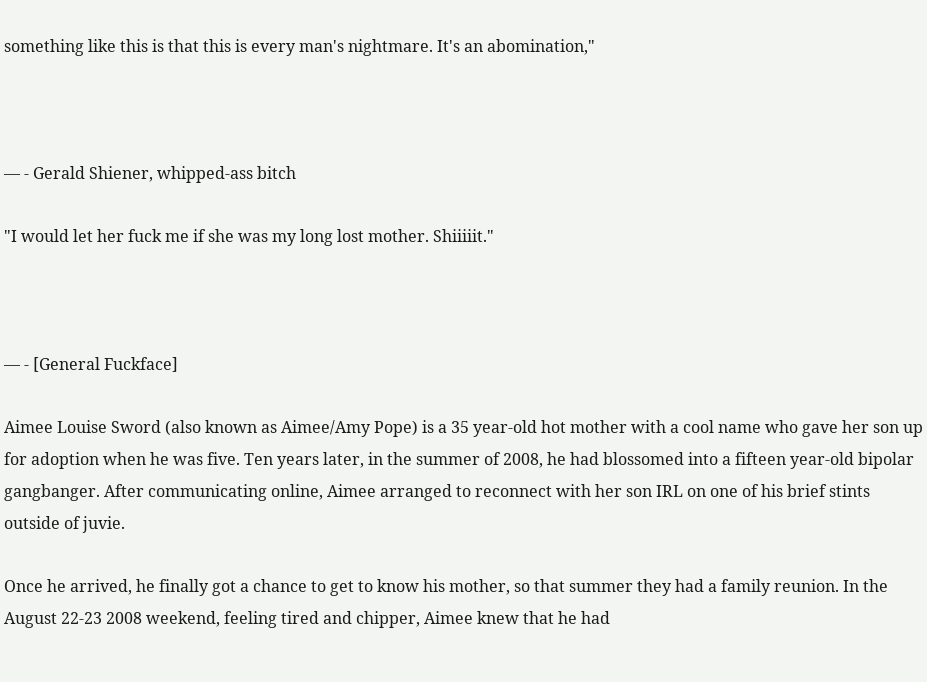something like this is that this is every man's nightmare. It's an abomination,"



— - Gerald Shiener, whipped-ass bitch

"I would let her fuck me if she was my long lost mother. Shiiiiit."



— - [General Fuckface]

Aimee Louise Sword (also known as Aimee/Amy Pope) is a 35 year-old hot mother with a cool name who gave her son up for adoption when he was five. Ten years later, in the summer of 2008, he had blossomed into a fifteen year-old bipolar gangbanger. After communicating online, Aimee arranged to reconnect with her son IRL on one of his brief stints outside of juvie.

Once he arrived, he finally got a chance to get to know his mother, so that summer they had a family reunion. In the August 22-23 2008 weekend, feeling tired and chipper, Aimee knew that he had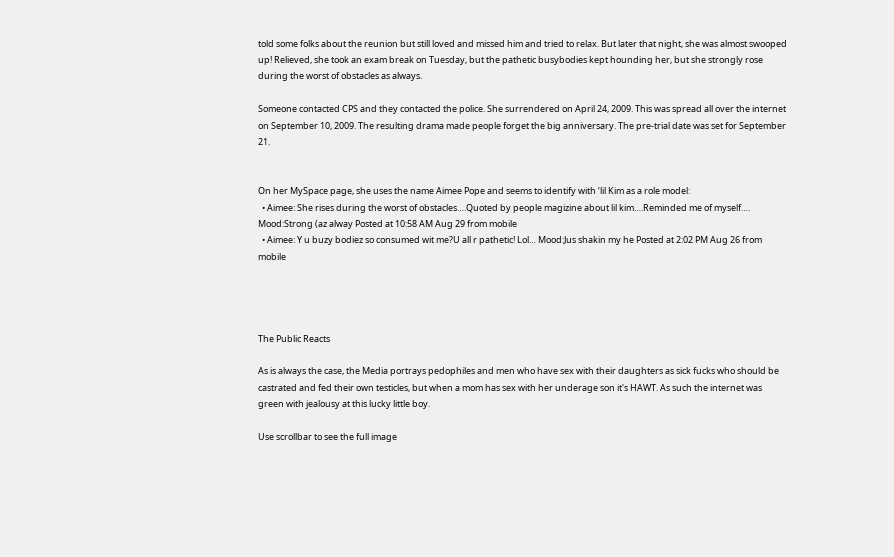told some folks about the reunion but still loved and missed him and tried to relax. But later that night, she was almost swooped up! Relieved, she took an exam break on Tuesday, but the pathetic busybodies kept hounding her, but she strongly rose during the worst of obstacles as always.

Someone contacted CPS and they contacted the police. She surrendered on April 24, 2009. This was spread all over the internet on September 10, 2009. The resulting drama made people forget the big anniversary. The pre-trial date was set for September 21.


On her MySpace page, she uses the name Aimee Pope and seems to identify with ‘lil Kim as a role model:
  • Aimee: She rises during the worst of obstacles….Quoted by people magizine about lil kim….Reminded me of myself…. Mood:Strong (az alway Posted at 10:58 AM Aug 29 from mobile
  • Aimee: Y u buzy bodiez so consumed wit me?U all r pathetic! Lol… Mood:Jus shakin my he Posted at 2:02 PM Aug 26 from mobile




The Public Reacts

As is always the case, the Media portrays pedophiles and men who have sex with their daughters as sick fucks who should be castrated and fed their own testicles, but when a mom has sex with her underage son it's HAWT. As such the internet was green with jealousy at this lucky little boy.

Use scrollbar to see the full image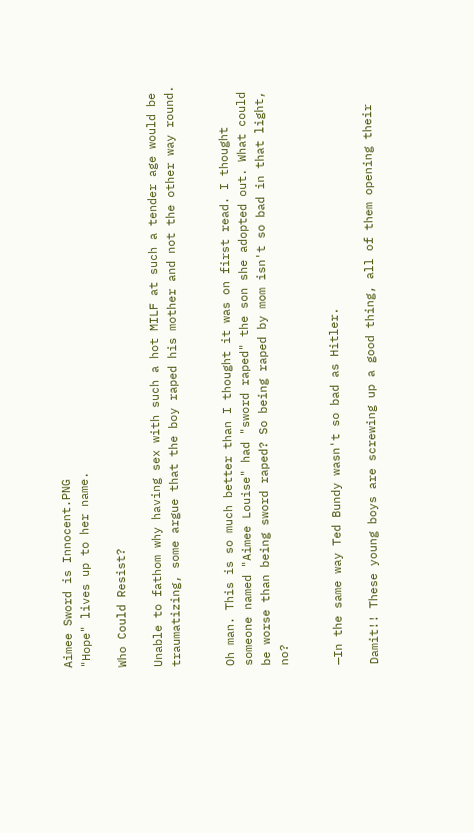Aimee Sword is Innocent.PNG
"Hope" lives up to her name.

Who Could Resist?

Unable to fathom why having sex with such a hot MILF at such a tender age would be traumatizing, some argue that the boy raped his mother and not the other way round.


Oh man. This is so much better than I thought it was on first read. I thought someone named "Aimee Louise" had "sword raped" the son she adopted out. What could be worse than being sword raped? So being raped by mom isn't so bad in that light, no?


—In the same way Ted Bundy wasn't so bad as Hitler.

Damit!! These young boys are screwing up a good thing, all of them opening their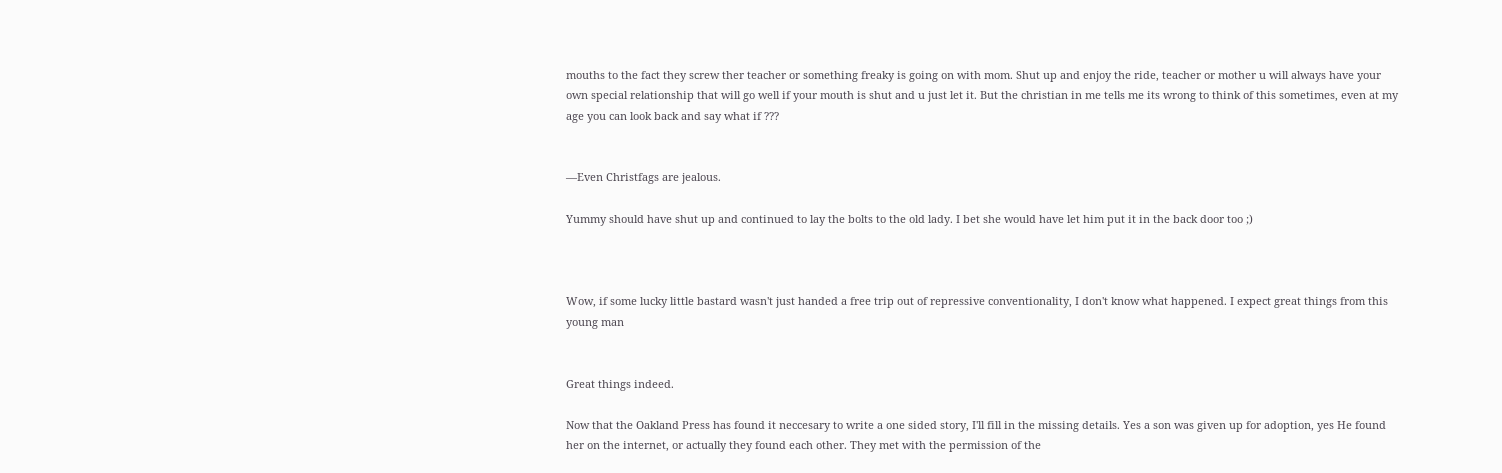mouths to the fact they screw ther teacher or something freaky is going on with mom. Shut up and enjoy the ride, teacher or mother u will always have your own special relationship that will go well if your mouth is shut and u just let it. But the christian in me tells me its wrong to think of this sometimes, even at my age you can look back and say what if ???


—Even Christfags are jealous.

Yummy should have shut up and continued to lay the bolts to the old lady. I bet she would have let him put it in the back door too ;)



Wow, if some lucky little bastard wasn't just handed a free trip out of repressive conventionality, I don't know what happened. I expect great things from this young man


Great things indeed.

Now that the Oakland Press has found it neccesary to write a one sided story, I'll fill in the missing details. Yes a son was given up for adoption, yes He found her on the internet, or actually they found each other. They met with the permission of the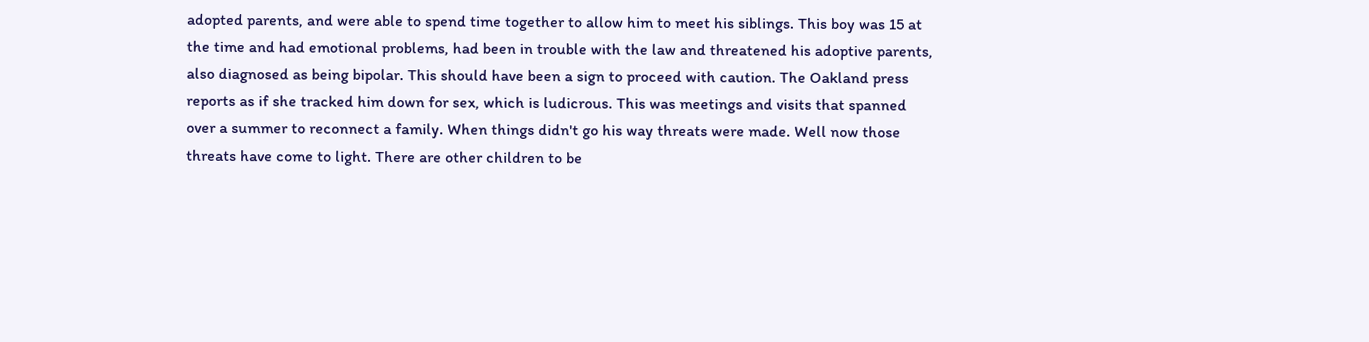adopted parents, and were able to spend time together to allow him to meet his siblings. This boy was 15 at the time and had emotional problems, had been in trouble with the law and threatened his adoptive parents, also diagnosed as being bipolar. This should have been a sign to proceed with caution. The Oakland press reports as if she tracked him down for sex, which is ludicrous. This was meetings and visits that spanned over a summer to reconnect a family. When things didn't go his way threats were made. Well now those threats have come to light. There are other children to be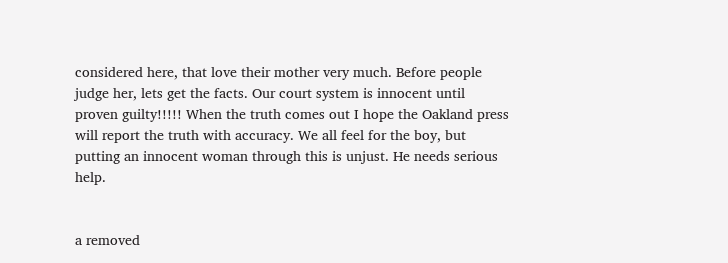considered here, that love their mother very much. Before people judge her, lets get the facts. Our court system is innocent until proven guilty!!!!! When the truth comes out I hope the Oakland press will report the truth with accuracy. We all feel for the boy, but putting an innocent woman through this is unjust. He needs serious help.


a removed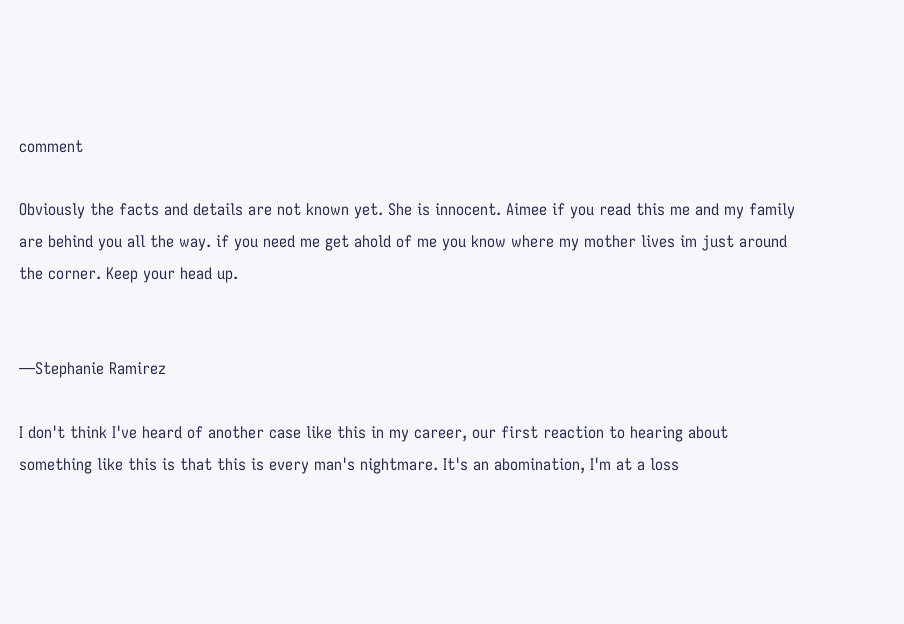comment

Obviously the facts and details are not known yet. She is innocent. Aimee if you read this me and my family are behind you all the way. if you need me get ahold of me you know where my mother lives im just around the corner. Keep your head up.


—Stephanie Ramirez

I don't think I've heard of another case like this in my career, our first reaction to hearing about something like this is that this is every man's nightmare. It's an abomination, I'm at a loss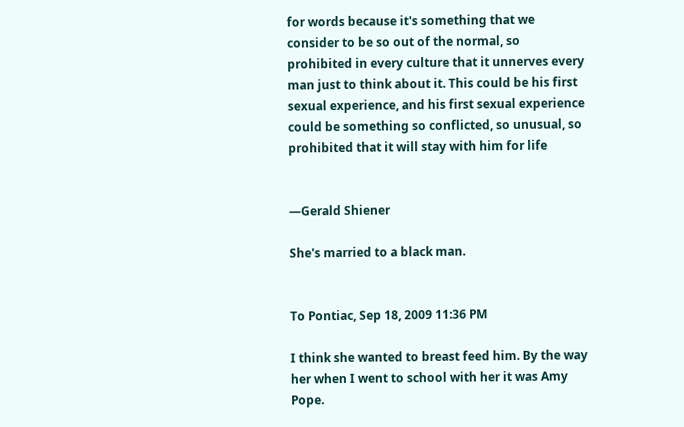for words because it's something that we consider to be so out of the normal, so prohibited in every culture that it unnerves every man just to think about it. This could be his first sexual experience, and his first sexual experience could be something so conflicted, so unusual, so prohibited that it will stay with him for life


—Gerald Shiener

She's married to a black man.


To Pontiac, Sep 18, 2009 11:36 PM

I think she wanted to breast feed him. By the way her when I went to school with her it was Amy Pope.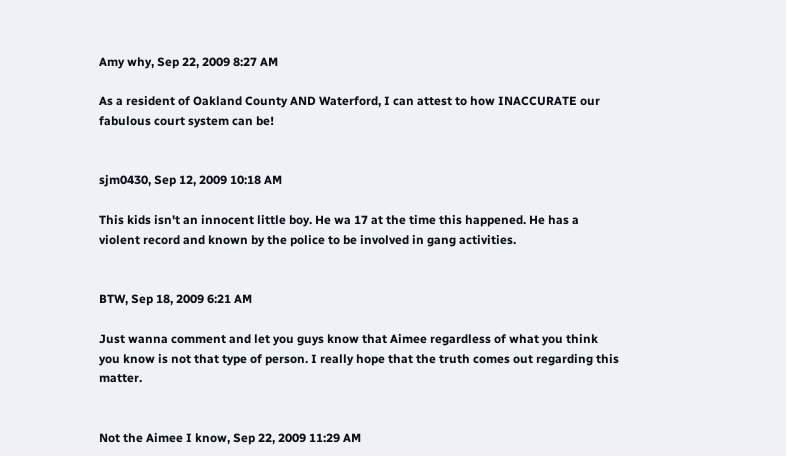Amy why, Sep 22, 2009 8:27 AM

As a resident of Oakland County AND Waterford, I can attest to how INACCURATE our fabulous court system can be!


sjm0430, Sep 12, 2009 10:18 AM

This kids isn't an innocent little boy. He wa 17 at the time this happened. He has a violent record and known by the police to be involved in gang activities.


BTW, Sep 18, 2009 6:21 AM

Just wanna comment and let you guys know that Aimee regardless of what you think you know is not that type of person. I really hope that the truth comes out regarding this matter.


Not the Aimee I know, Sep 22, 2009 11:29 AM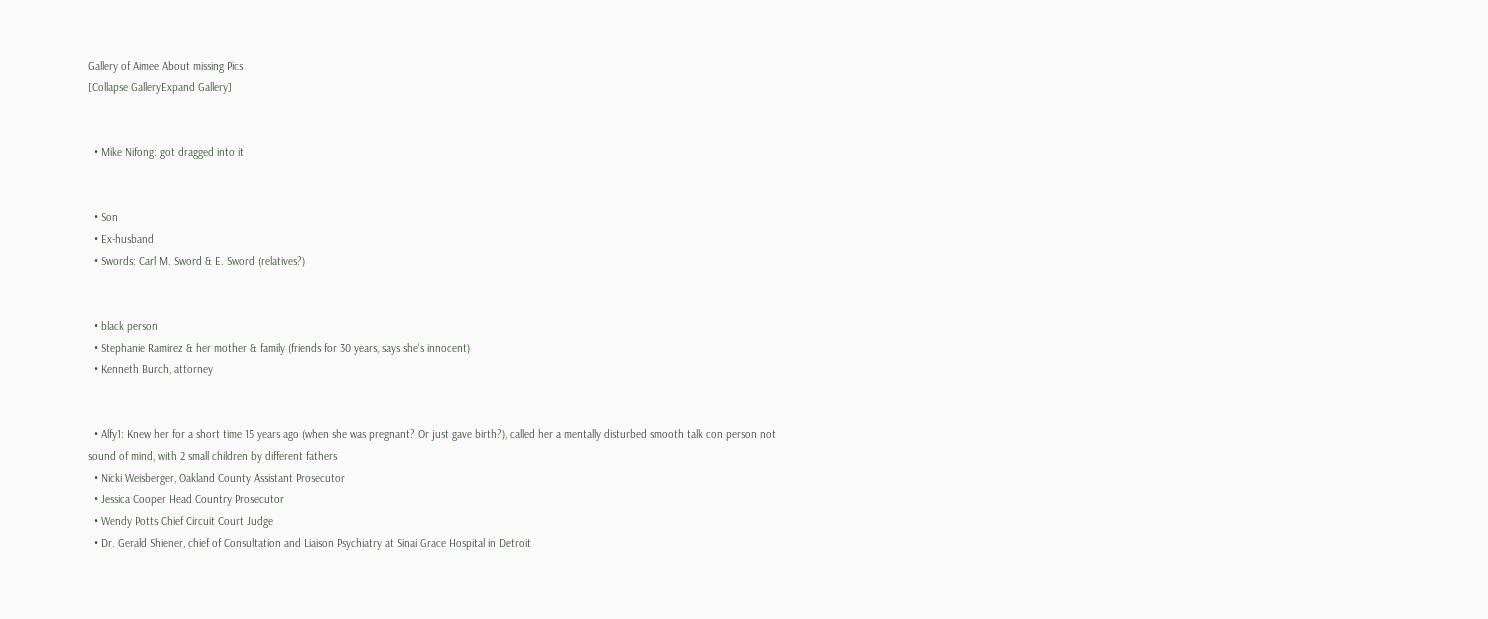Gallery of Aimee About missing Pics
[Collapse GalleryExpand Gallery]


  • Mike Nifong: got dragged into it


  • Son
  • Ex-husband
  • Swords: Carl M. Sword & E. Sword (relatives?)


  • black person
  • Stephanie Ramirez & her mother & family (friends for 30 years, says she's innocent)
  • Kenneth Burch, attorney


  • Alfy1: Knew her for a short time 15 years ago (when she was pregnant? Or just gave birth?), called her a mentally disturbed smooth talk con person not sound of mind, with 2 small children by different fathers
  • Nicki Weisberger, Oakland County Assistant Prosecutor
  • Jessica Cooper Head Country Prosecutor
  • Wendy Potts Chief Circuit Court Judge
  • Dr. Gerald Shiener, chief of Consultation and Liaison Psychiatry at Sinai Grace Hospital in Detroit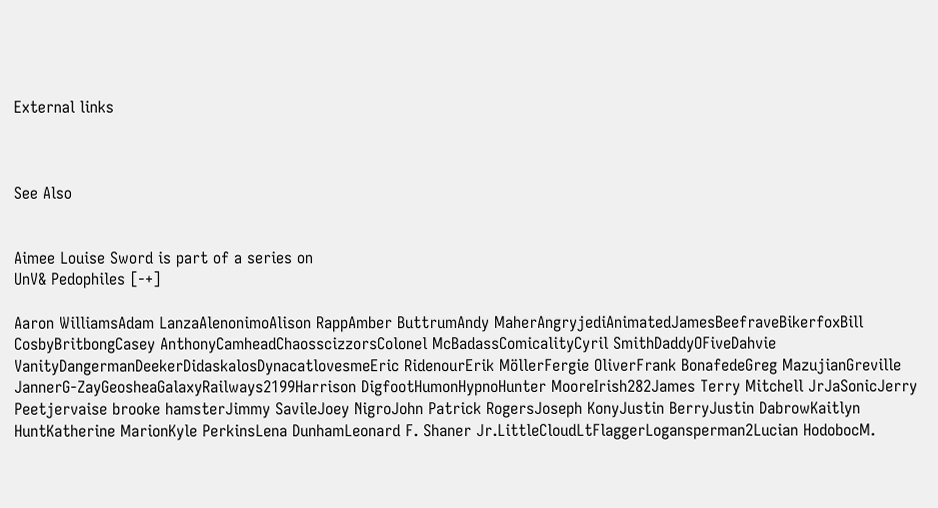External links



See Also


Aimee Louise Sword is part of a series on
UnV& Pedophiles [-+]

Aaron WilliamsAdam LanzaAlenonimoAlison RappAmber ButtrumAndy MaherAngryjediAnimatedJamesBeefraveBikerfoxBill CosbyBritbongCasey AnthonyCamheadChaosscizzorsColonel McBadassComicalityCyril SmithDaddyOFiveDahvie VanityDangermanDeekerDidaskalosDynacatlovesmeEric RidenourErik MöllerFergie OliverFrank BonafedeGreg MazujianGreville JannerG-ZayGeosheaGalaxyRailways2199Harrison DigfootHumonHypnoHunter MooreIrish282James Terry Mitchell JrJaSonicJerry Peetjervaise brooke hamsterJimmy SavileJoey NigroJohn Patrick RogersJoseph KonyJustin BerryJustin DabrowKaitlyn HuntKatherine MarionKyle PerkinsLena DunhamLeonard F. Shaner Jr.LittleCloudLtFlaggerLogansperman2Lucian HodobocM.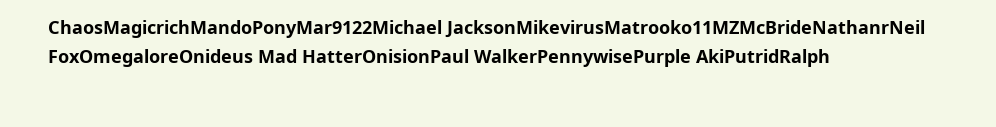ChaosMagicrichMandoPonyMar9122Michael JacksonMikevirusMatrooko11MZMcBrideNathanrNeil FoxOmegaloreOnideus Mad HatterOnisionPaul WalkerPennywisePurple AkiPutridRalph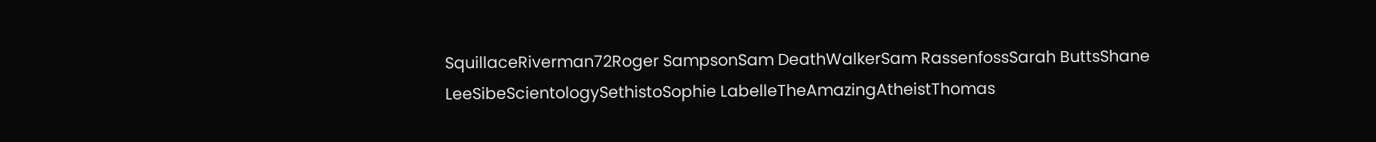SquillaceRiverman72Roger SampsonSam DeathWalkerSam RassenfossSarah ButtsShane LeeSibeScientologySethistoSophie LabelleTheAmazingAtheistThomas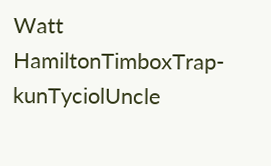Watt HamiltonTimboxTrap-kunTyciolUncle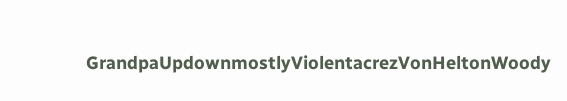GrandpaUpdownmostlyViolentacrezVonHeltonWoody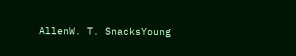AllenW. T. SnacksYoung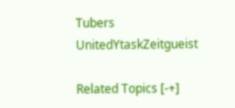Tubers UnitedYtaskZeitgueist

Related Topics [-+]